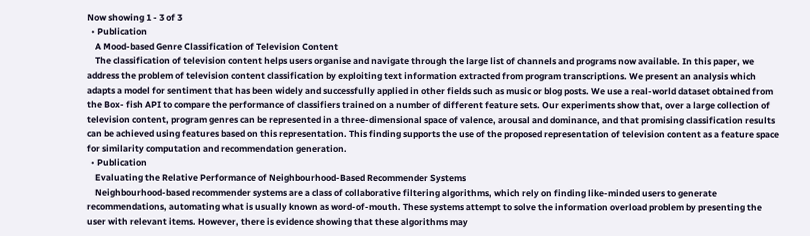Now showing 1 - 3 of 3
  • Publication
    A Mood-based Genre Classification of Television Content
    The classification of television content helps users organise and navigate through the large list of channels and programs now available. In this paper, we address the problem of television content classification by exploiting text information extracted from program transcriptions. We present an analysis which adapts a model for sentiment that has been widely and successfully applied in other fields such as music or blog posts. We use a real-world dataset obtained from the Box- fish API to compare the performance of classifiers trained on a number of different feature sets. Our experiments show that, over a large collection of television content, program genres can be represented in a three-dimensional space of valence, arousal and dominance, and that promising classification results can be achieved using features based on this representation. This finding supports the use of the proposed representation of television content as a feature space for similarity computation and recommendation generation.
  • Publication
    Evaluating the Relative Performance of Neighbourhood-Based Recommender Systems
    Neighbourhood-based recommender systems are a class of collaborative filtering algorithms, which rely on finding like-minded users to generate recommendations, automating what is usually known as word-of-mouth. These systems attempt to solve the information overload problem by presenting the user with relevant items. However, there is evidence showing that these algorithms may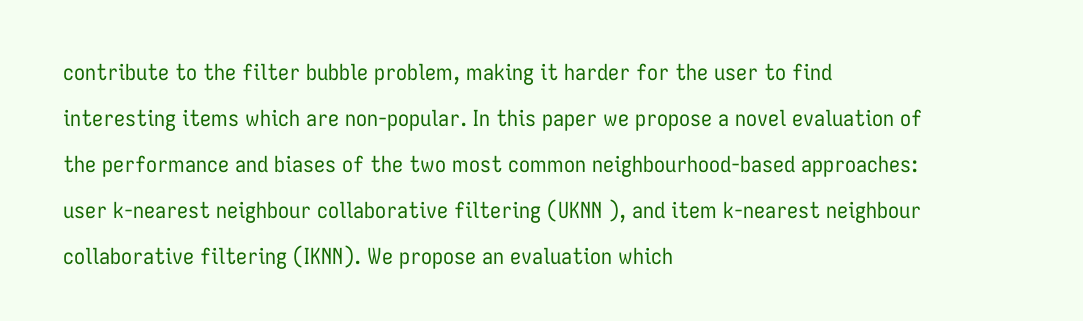contribute to the filter bubble problem, making it harder for the user to find interesting items which are non-popular. In this paper we propose a novel evaluation of the performance and biases of the two most common neighbourhood-based approaches: user k-nearest neighbour collaborative filtering (UKNN ), and item k-nearest neighbour collaborative filtering (IKNN). We propose an evaluation which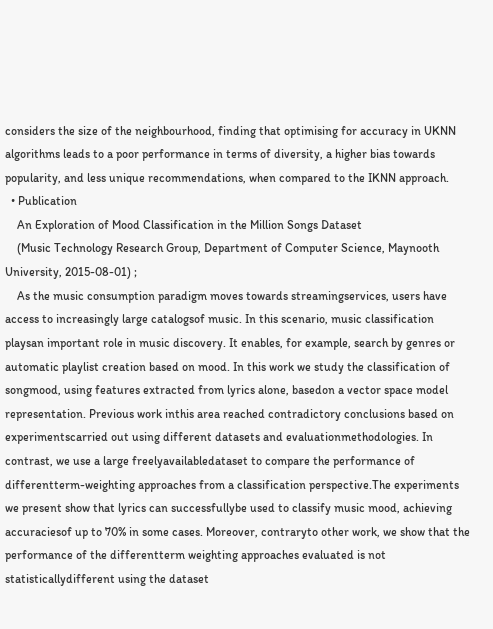considers the size of the neighbourhood, finding that optimising for accuracy in UKNN algorithms leads to a poor performance in terms of diversity, a higher bias towards popularity, and less unique recommendations, when compared to the IKNN approach.
  • Publication
    An Exploration of Mood Classification in the Million Songs Dataset
    (Music Technology Research Group, Department of Computer Science, Maynooth University, 2015-08-01) ;
    As the music consumption paradigm moves towards streamingservices, users have access to increasingly large catalogsof music. In this scenario, music classification playsan important role in music discovery. It enables, for example, search by genres or automatic playlist creation based on mood. In this work we study the classification of songmood, using features extracted from lyrics alone, basedon a vector space model representation. Previous work inthis area reached contradictory conclusions based on experimentscarried out using different datasets and evaluationmethodologies. In contrast, we use a large freelyavailabledataset to compare the performance of differentterm-weighting approaches from a classification perspective.The experiments we present show that lyrics can successfullybe used to classify music mood, achieving accuraciesof up to 70% in some cases. Moreover, contraryto other work, we show that the performance of the differentterm weighting approaches evaluated is not statisticallydifferent using the dataset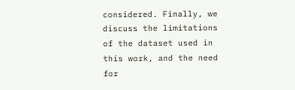considered. Finally, we discuss the limitations of the dataset used in this work, and the need for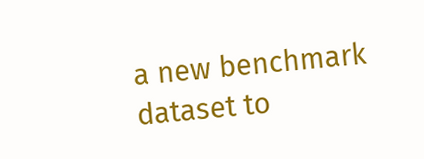a new benchmark dataset to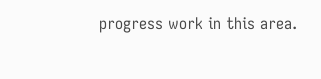progress work in this area.